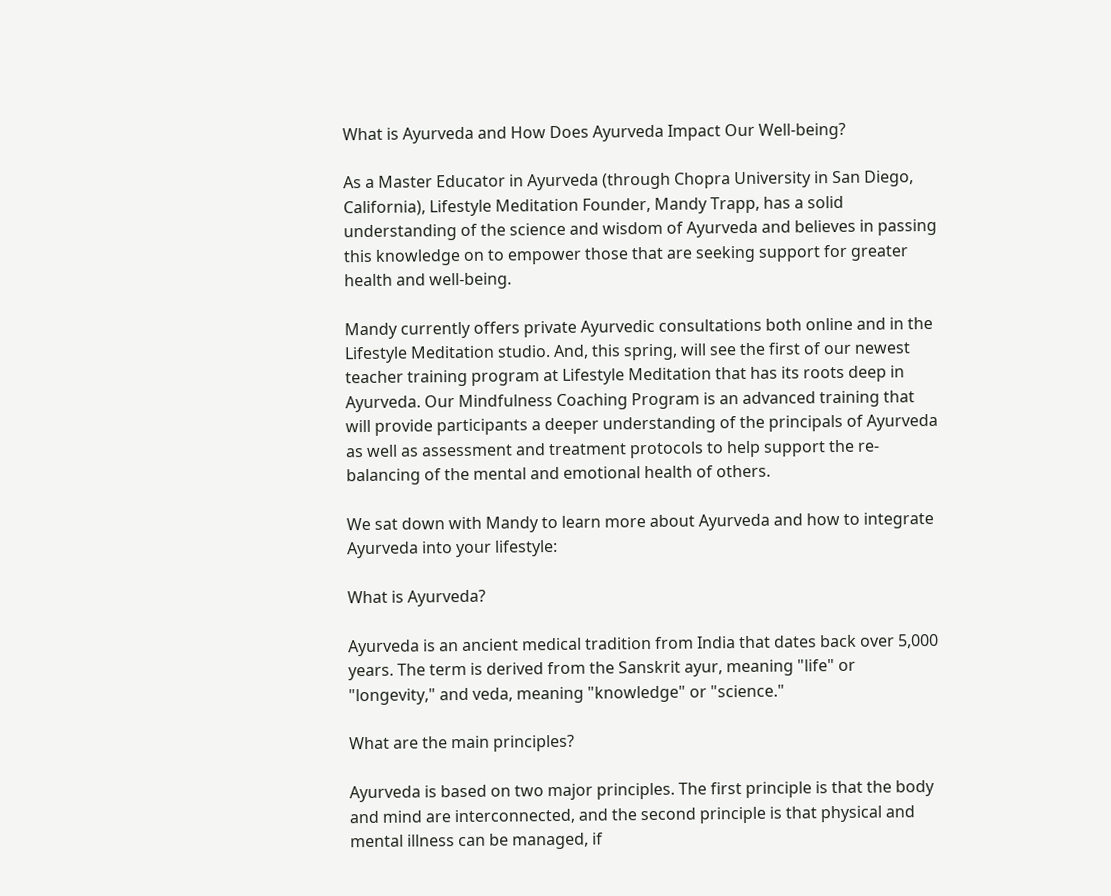What is Ayurveda and How Does Ayurveda Impact Our Well-being?

As a Master Educator in Ayurveda (through Chopra University in San Diego, California), Lifestyle Meditation Founder, Mandy Trapp, has a solid understanding of the science and wisdom of Ayurveda and believes in passing this knowledge on to empower those that are seeking support for greater health and well-being.

Mandy currently offers private Ayurvedic consultations both online and in the Lifestyle Meditation studio. And, this spring, will see the first of our newest teacher training program at Lifestyle Meditation that has its roots deep in Ayurveda. Our Mindfulness Coaching Program is an advanced training that will provide participants a deeper understanding of the principals of Ayurveda as well as assessment and treatment protocols to help support the re-balancing of the mental and emotional health of others.

We sat down with Mandy to learn more about Ayurveda and how to integrate Ayurveda into your lifestyle:

What is Ayurveda?

Ayurveda is an ancient medical tradition from India that dates back over 5,000 years. The term is derived from the Sanskrit ayur, meaning "life" or "longevity," and veda, meaning "knowledge" or "science."

What are the main principles?

Ayurveda is based on two major principles. The first principle is that the body and mind are interconnected, and the second principle is that physical and mental illness can be managed, if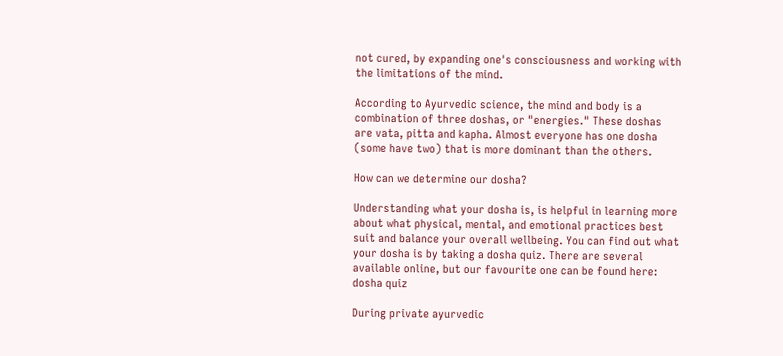not cured, by expanding one's consciousness and working with the limitations of the mind.

According to Ayurvedic science, the mind and body is a combination of three doshas, or "energies." These doshas are vata, pitta and kapha. Almost everyone has one dosha (some have two) that is more dominant than the others.

How can we determine our dosha?

Understanding what your dosha is, is helpful in learning more about what physical, mental, and emotional practices best suit and balance your overall wellbeing. You can find out what your dosha is by taking a dosha quiz. There are several available online, but our favourite one can be found here: dosha quiz

During private ayurvedic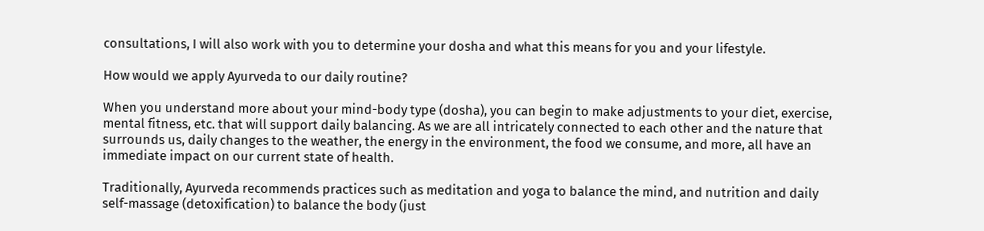consultations, I will also work with you to determine your dosha and what this means for you and your lifestyle.

How would we apply Ayurveda to our daily routine?

When you understand more about your mind-body type (dosha), you can begin to make adjustments to your diet, exercise, mental fitness, etc. that will support daily balancing. As we are all intricately connected to each other and the nature that surrounds us, daily changes to the weather, the energy in the environment, the food we consume, and more, all have an immediate impact on our current state of health.

Traditionally, Ayurveda recommends practices such as meditation and yoga to balance the mind, and nutrition and daily self-massage (detoxification) to balance the body (just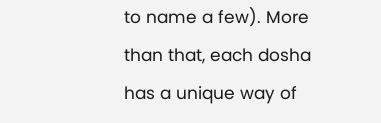to name a few). More than that, each dosha has a unique way of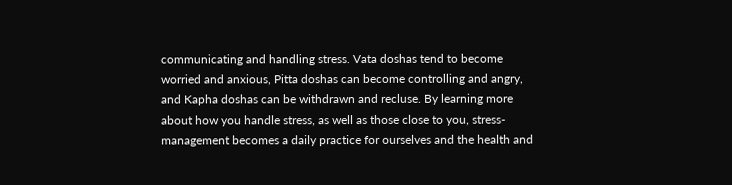communicating and handling stress. Vata doshas tend to become worried and anxious, Pitta doshas can become controlling and angry, and Kapha doshas can be withdrawn and recluse. By learning more about how you handle stress, as well as those close to you, stress-management becomes a daily practice for ourselves and the health and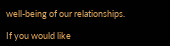well-being of our relationships.

If you would like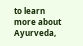to learn more about Ayurveda,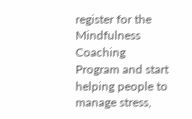register for the Mindfulness Coaching Program and start helping people to manage stress,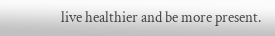live healthier and be more present.